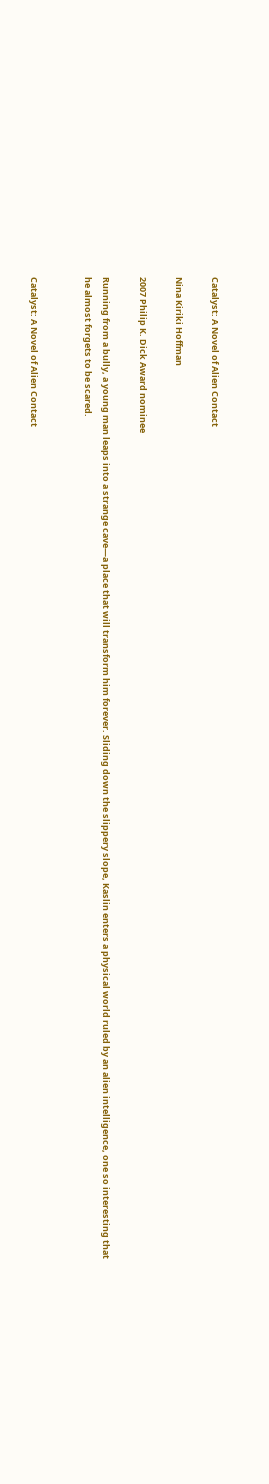Catalyst: A Novel of Alien Contact

Nina Kiriki Hoffman

2007 Philip K. Dick Award nominee

Running from a bully, a young man leaps into a strange cave—a place that will transform him forever. Sliding down the slippery slope, Kaslin enters a physical world ruled by an alien intelligence, one so interesting that he almost forgets to be scared.


Catalyst: A Novel of Alien Contact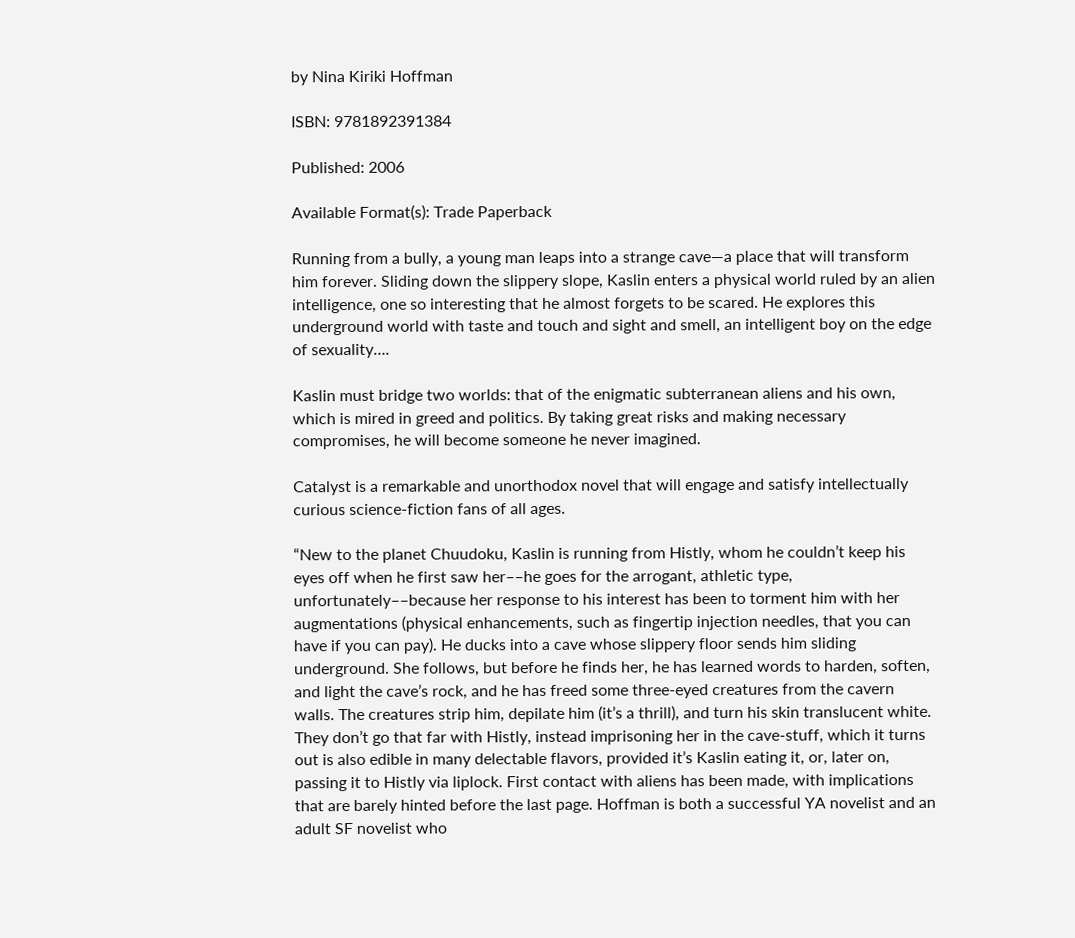by Nina Kiriki Hoffman

ISBN: 9781892391384

Published: 2006

Available Format(s): Trade Paperback

Running from a bully, a young man leaps into a strange cave—a place that will transform him forever. Sliding down the slippery slope, Kaslin enters a physical world ruled by an alien intelligence, one so interesting that he almost forgets to be scared. He explores this underground world with taste and touch and sight and smell, an intelligent boy on the edge of sexuality….

Kaslin must bridge two worlds: that of the enigmatic subterranean aliens and his own, which is mired in greed and politics. By taking great risks and making necessary compromises, he will become someone he never imagined.

Catalyst is a remarkable and unorthodox novel that will engage and satisfy intellectually curious science-fiction fans of all ages.

“New to the planet Chuudoku, Kaslin is running from Histly, whom he couldn’t keep his eyes off when he first saw her––he goes for the arrogant, athletic type, unfortunately––because her response to his interest has been to torment him with her augmentations (physical enhancements, such as fingertip injection needles, that you can have if you can pay). He ducks into a cave whose slippery floor sends him sliding underground. She follows, but before he finds her, he has learned words to harden, soften, and light the cave’s rock, and he has freed some three-eyed creatures from the cavern walls. The creatures strip him, depilate him (it’s a thrill), and turn his skin translucent white. They don’t go that far with Histly, instead imprisoning her in the cave-stuff, which it turns out is also edible in many delectable flavors, provided it’s Kaslin eating it, or, later on, passing it to Histly via liplock. First contact with aliens has been made, with implications that are barely hinted before the last page. Hoffman is both a successful YA novelist and an adult SF novelist who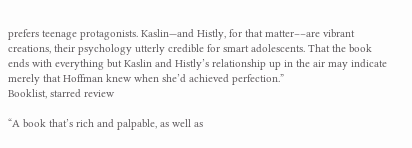prefers teenage protagonists. Kaslin—and Histly, for that matter––are vibrant creations, their psychology utterly credible for smart adolescents. That the book ends with everything but Kaslin and Histly’s relationship up in the air may indicate merely that Hoffman knew when she’d achieved perfection.”
Booklist, starred review

“A book that’s rich and palpable, as well as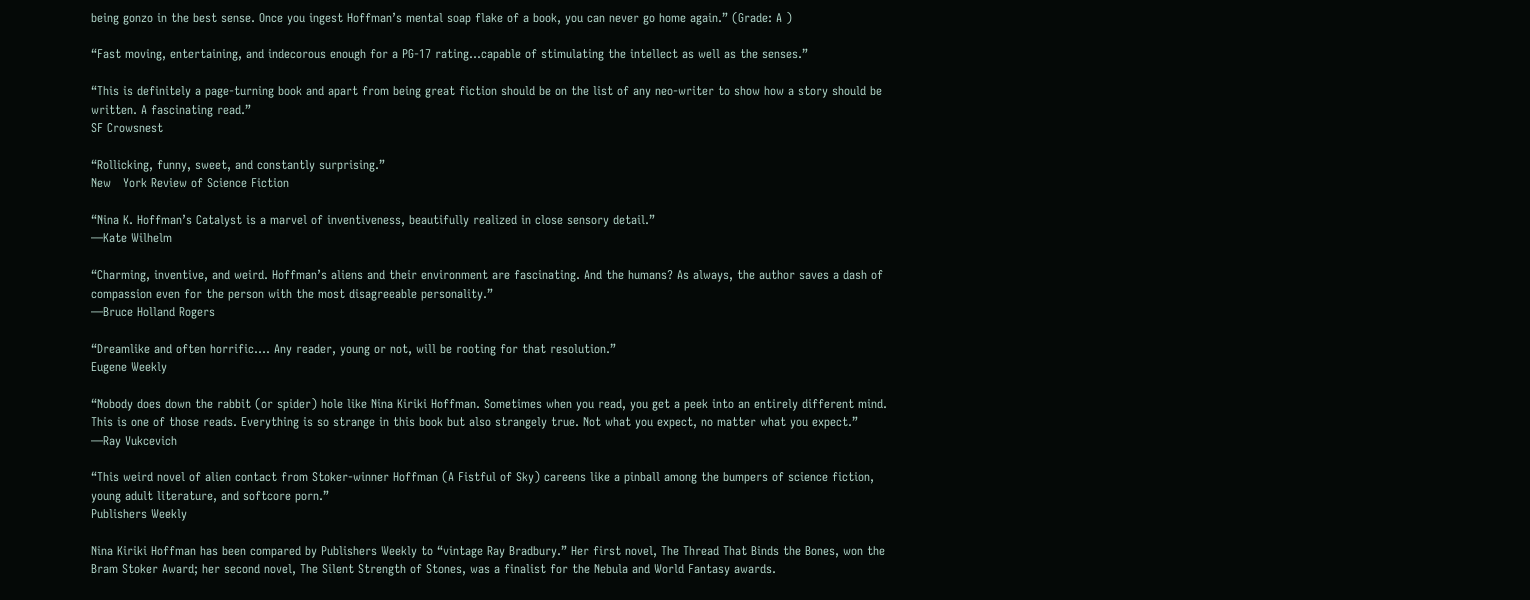being gonzo in the best sense. Once you ingest Hoffman’s mental soap flake of a book, you can never go home again.” (Grade: A )

“Fast moving, entertaining, and indecorous enough for a PG-17 rating…capable of stimulating the intellect as well as the senses.”

“This is definitely a page-turning book and apart from being great fiction should be on the list of any neo-writer to show how a story should be written. A fascinating read.”
SF Crowsnest

“Rollicking, funny, sweet, and constantly surprising.”
New   York Review of Science Fiction

“Nina K. Hoffman’s Catalyst is a marvel of inventiveness, beautifully realized in close sensory detail.”
—Kate Wilhelm

“Charming, inventive, and weird. Hoffman’s aliens and their environment are fascinating. And the humans? As always, the author saves a dash of compassion even for the person with the most disagreeable personality.”
—Bruce Holland Rogers

“Dreamlike and often horrific…. Any reader, young or not, will be rooting for that resolution.”
Eugene Weekly

“Nobody does down the rabbit (or spider) hole like Nina Kiriki Hoffman. Sometimes when you read, you get a peek into an entirely different mind. This is one of those reads. Everything is so strange in this book but also strangely true. Not what you expect, no matter what you expect.”
—Ray Vukcevich

“This weird novel of alien contact from Stoker-winner Hoffman (A Fistful of Sky) careens like a pinball among the bumpers of science fiction, young adult literature, and softcore porn.”
Publishers Weekly

Nina Kiriki Hoffman has been compared by Publishers Weekly to “vintage Ray Bradbury.” Her first novel, The Thread That Binds the Bones, won the Bram Stoker Award; her second novel, The Silent Strength of Stones, was a finalist for the Nebula and World Fantasy awards.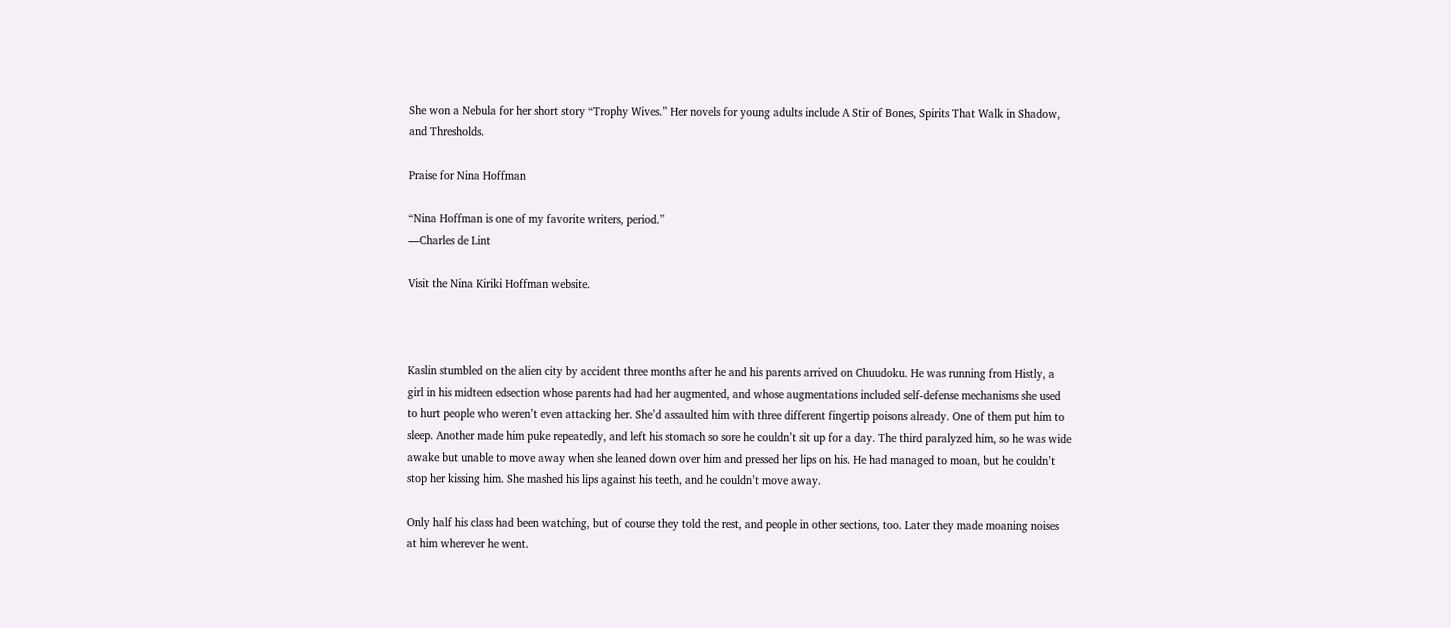She won a Nebula for her short story “Trophy Wives.” Her novels for young adults include A Stir of Bones, Spirits That Walk in Shadow, and Thresholds.

Praise for Nina Hoffman

“Nina Hoffman is one of my favorite writers, period.”
—Charles de Lint

Visit the Nina Kiriki Hoffman website.



Kaslin stumbled on the alien city by accident three months after he and his parents arrived on Chuudoku. He was running from Histly, a girl in his midteen edsection whose parents had had her augmented, and whose augmentations included self-defense mechanisms she used to hurt people who weren’t even attacking her. She’d assaulted him with three different fingertip poisons already. One of them put him to sleep. Another made him puke repeatedly, and left his stomach so sore he couldn’t sit up for a day. The third paralyzed him, so he was wide awake but unable to move away when she leaned down over him and pressed her lips on his. He had managed to moan, but he couldn’t stop her kissing him. She mashed his lips against his teeth, and he couldn’t move away.

Only half his class had been watching, but of course they told the rest, and people in other sections, too. Later they made moaning noises at him wherever he went.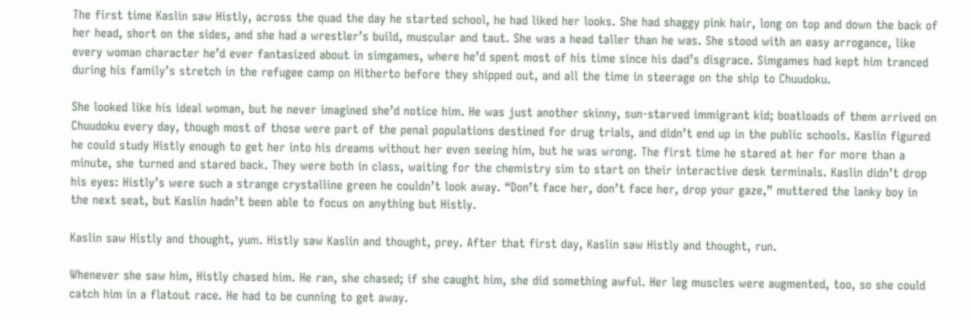The first time Kaslin saw Histly, across the quad the day he started school, he had liked her looks. She had shaggy pink hair, long on top and down the back of her head, short on the sides, and she had a wrestler’s build, muscular and taut. She was a head taller than he was. She stood with an easy arrogance, like every woman character he’d ever fantasized about in simgames, where he’d spent most of his time since his dad’s disgrace. Simgames had kept him tranced during his family’s stretch in the refugee camp on Hitherto before they shipped out, and all the time in steerage on the ship to Chuudoku.

She looked like his ideal woman, but he never imagined she’d notice him. He was just another skinny, sun-starved immigrant kid; boatloads of them arrived on Chuudoku every day, though most of those were part of the penal populations destined for drug trials, and didn’t end up in the public schools. Kaslin figured he could study Histly enough to get her into his dreams without her even seeing him, but he was wrong. The first time he stared at her for more than a minute, she turned and stared back. They were both in class, waiting for the chemistry sim to start on their interactive desk terminals. Kaslin didn’t drop his eyes: Histly’s were such a strange crystalline green he couldn’t look away. “Don’t face her, don’t face her, drop your gaze,” muttered the lanky boy in the next seat, but Kaslin hadn’t been able to focus on anything but Histly.

Kaslin saw Histly and thought, yum. Histly saw Kaslin and thought, prey. After that first day, Kaslin saw Histly and thought, run.

Whenever she saw him, Histly chased him. He ran, she chased; if she caught him, she did something awful. Her leg muscles were augmented, too, so she could catch him in a flatout race. He had to be cunning to get away.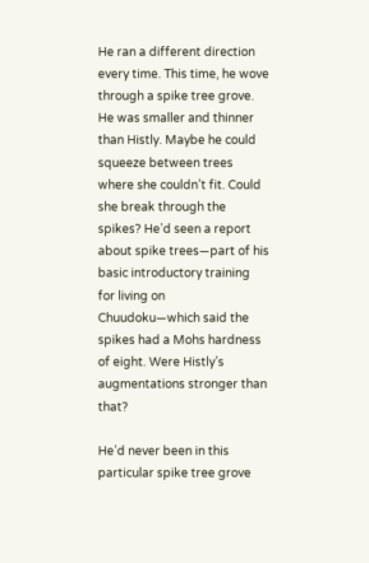He ran a different direction every time. This time, he wove through a spike tree grove. He was smaller and thinner than Histly. Maybe he could squeeze between trees where she couldn’t fit. Could she break through the spikes? He’d seen a report about spike trees—part of his basic introductory training for living on Chuudoku—which said the spikes had a Mohs hardness of eight. Were Histly’s augmentations stronger than that?

He’d never been in this particular spike tree grove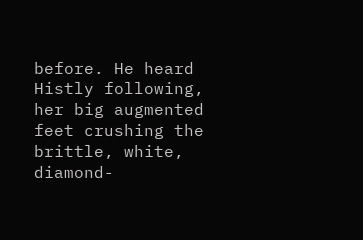before. He heard Histly following, her big augmented feet crushing the brittle, white, diamond-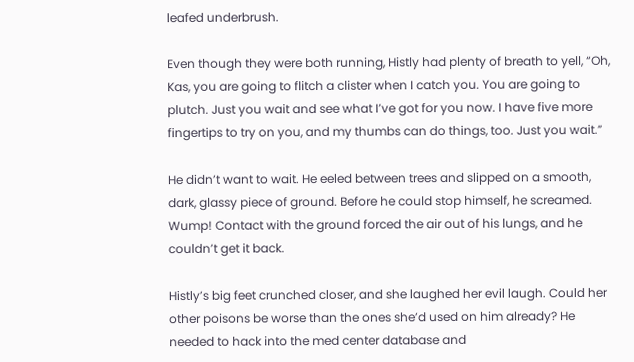leafed underbrush.

Even though they were both running, Histly had plenty of breath to yell, “Oh, Kas, you are going to flitch a clister when I catch you. You are going to plutch. Just you wait and see what I’ve got for you now. I have five more fingertips to try on you, and my thumbs can do things, too. Just you wait.”

He didn’t want to wait. He eeled between trees and slipped on a smooth, dark, glassy piece of ground. Before he could stop himself, he screamed. Wump! Contact with the ground forced the air out of his lungs, and he couldn’t get it back.

Histly’s big feet crunched closer, and she laughed her evil laugh. Could her other poisons be worse than the ones she’d used on him already? He needed to hack into the med center database and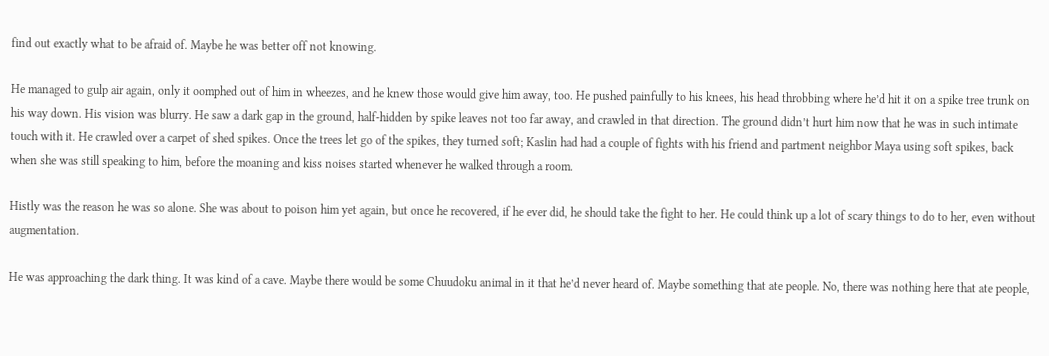find out exactly what to be afraid of. Maybe he was better off not knowing.

He managed to gulp air again, only it oomphed out of him in wheezes, and he knew those would give him away, too. He pushed painfully to his knees, his head throbbing where he’d hit it on a spike tree trunk on his way down. His vision was blurry. He saw a dark gap in the ground, half-hidden by spike leaves not too far away, and crawled in that direction. The ground didn’t hurt him now that he was in such intimate touch with it. He crawled over a carpet of shed spikes. Once the trees let go of the spikes, they turned soft; Kaslin had had a couple of fights with his friend and partment neighbor Maya using soft spikes, back when she was still speaking to him, before the moaning and kiss noises started whenever he walked through a room.

Histly was the reason he was so alone. She was about to poison him yet again, but once he recovered, if he ever did, he should take the fight to her. He could think up a lot of scary things to do to her, even without augmentation.

He was approaching the dark thing. It was kind of a cave. Maybe there would be some Chuudoku animal in it that he’d never heard of. Maybe something that ate people. No, there was nothing here that ate people,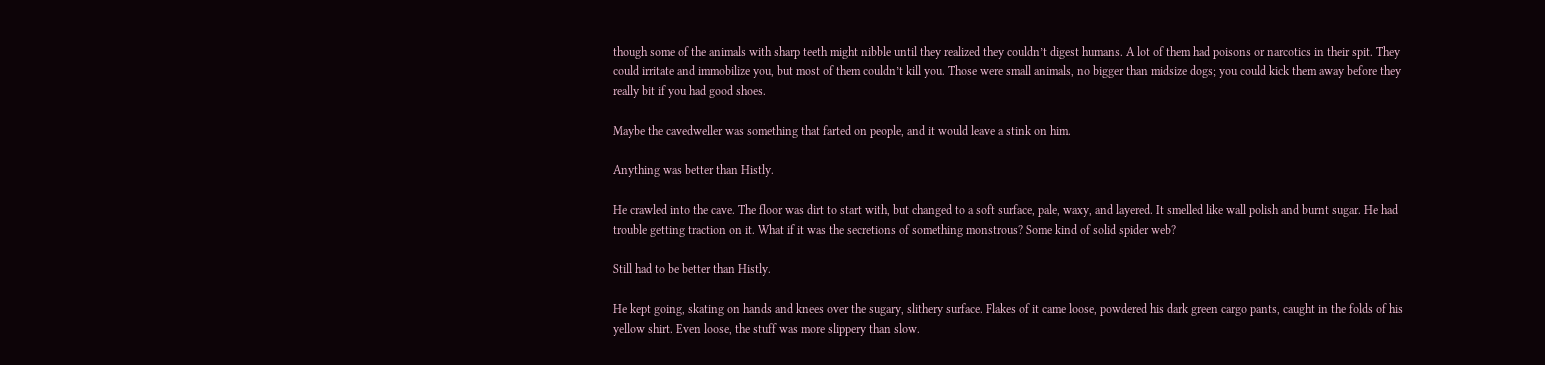though some of the animals with sharp teeth might nibble until they realized they couldn’t digest humans. A lot of them had poisons or narcotics in their spit. They could irritate and immobilize you, but most of them couldn’t kill you. Those were small animals, no bigger than midsize dogs; you could kick them away before they really bit if you had good shoes.

Maybe the cavedweller was something that farted on people, and it would leave a stink on him.

Anything was better than Histly.

He crawled into the cave. The floor was dirt to start with, but changed to a soft surface, pale, waxy, and layered. It smelled like wall polish and burnt sugar. He had trouble getting traction on it. What if it was the secretions of something monstrous? Some kind of solid spider web?

Still had to be better than Histly.

He kept going, skating on hands and knees over the sugary, slithery surface. Flakes of it came loose, powdered his dark green cargo pants, caught in the folds of his yellow shirt. Even loose, the stuff was more slippery than slow.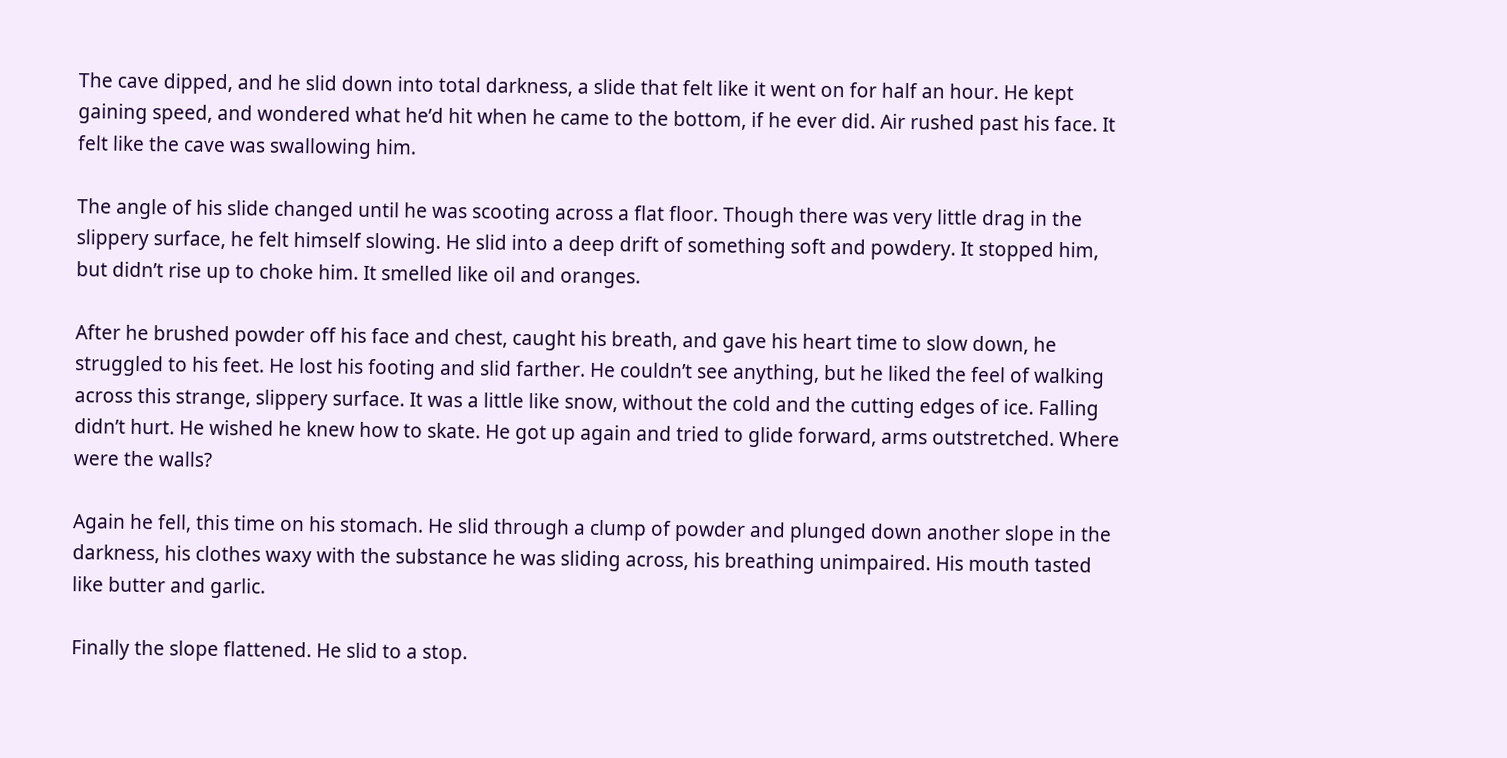The cave dipped, and he slid down into total darkness, a slide that felt like it went on for half an hour. He kept gaining speed, and wondered what he’d hit when he came to the bottom, if he ever did. Air rushed past his face. It felt like the cave was swallowing him.

The angle of his slide changed until he was scooting across a flat floor. Though there was very little drag in the slippery surface, he felt himself slowing. He slid into a deep drift of something soft and powdery. It stopped him, but didn’t rise up to choke him. It smelled like oil and oranges.

After he brushed powder off his face and chest, caught his breath, and gave his heart time to slow down, he struggled to his feet. He lost his footing and slid farther. He couldn’t see anything, but he liked the feel of walking across this strange, slippery surface. It was a little like snow, without the cold and the cutting edges of ice. Falling didn’t hurt. He wished he knew how to skate. He got up again and tried to glide forward, arms outstretched. Where were the walls?

Again he fell, this time on his stomach. He slid through a clump of powder and plunged down another slope in the darkness, his clothes waxy with the substance he was sliding across, his breathing unimpaired. His mouth tasted like butter and garlic.

Finally the slope flattened. He slid to a stop.